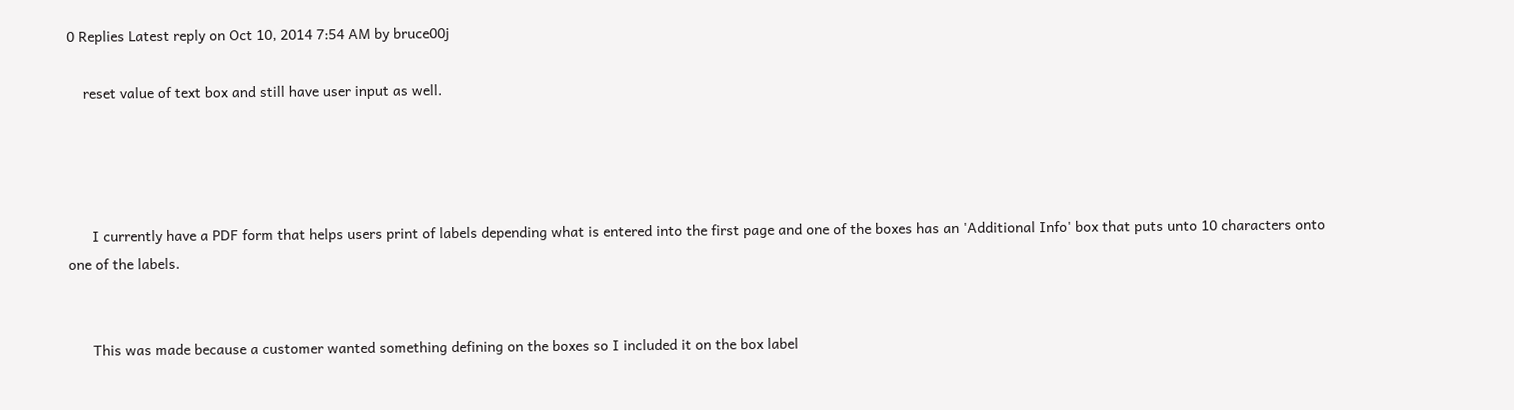0 Replies Latest reply on Oct 10, 2014 7:54 AM by bruce00j

    reset value of text box and still have user input as well.




      I currently have a PDF form that helps users print of labels depending what is entered into the first page and one of the boxes has an 'Additional Info' box that puts unto 10 characters onto one of the labels.


      This was made because a customer wanted something defining on the boxes so I included it on the box label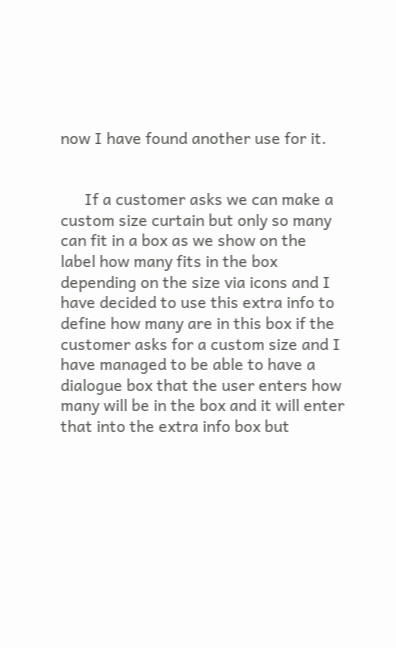now I have found another use for it.


      If a customer asks we can make a custom size curtain but only so many can fit in a box as we show on the label how many fits in the box depending on the size via icons and I have decided to use this extra info to define how many are in this box if the customer asks for a custom size and I have managed to be able to have a dialogue box that the user enters how many will be in the box and it will enter that into the extra info box but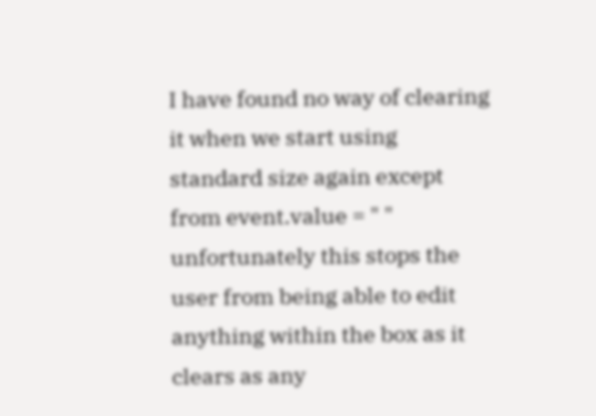I have found no way of clearing it when we start using standard size again except from event.value = " " unfortunately this stops the user from being able to edit anything within the box as it clears as any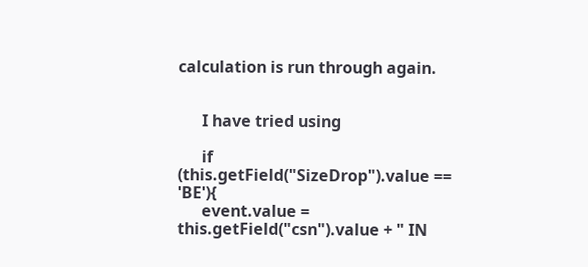calculation is run through again.


      I have tried using

      if (this.getField("SizeDrop").value == 'BE'){
      event.value = this.getField("csn").value + " IN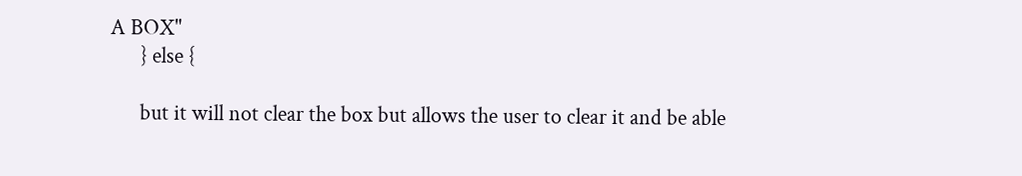A BOX"
      } else {

      but it will not clear the box but allows the user to clear it and be able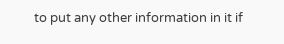to put any other information in it if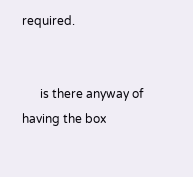required.


      is there anyway of having the box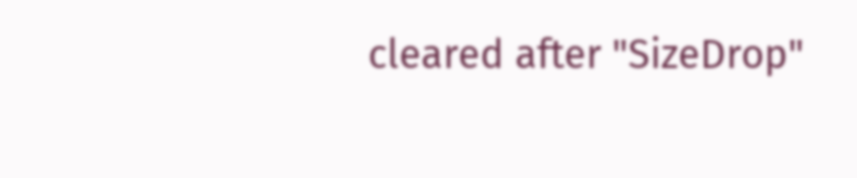cleared after "SizeDrop"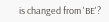is changed from 'BE'?